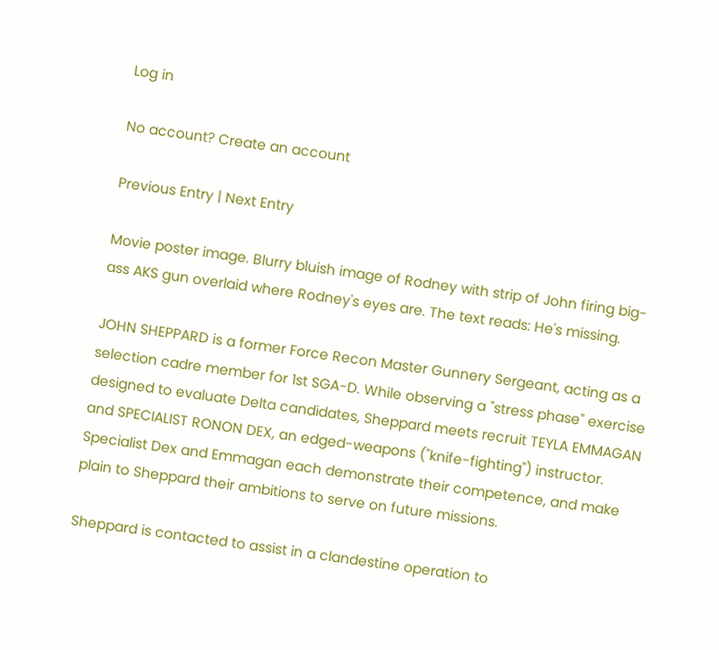Log in

No account? Create an account

Previous Entry | Next Entry

Movie poster image. Blurry bluish image of Rodney with strip of John firing big-ass AKS gun overlaid where Rodney's eyes are. The text reads: He's missing.

JOHN SHEPPARD is a former Force Recon Master Gunnery Sergeant, acting as a selection cadre member for 1st SGA-D. While observing a "stress phase" exercise designed to evaluate Delta candidates, Sheppard meets recruit TEYLA EMMAGAN and SPECIALIST RONON DEX, an edged-weapons ("knife-fighting") instructor. Specialist Dex and Emmagan each demonstrate their competence, and make plain to Sheppard their ambitions to serve on future missions.

Sheppard is contacted to assist in a clandestine operation to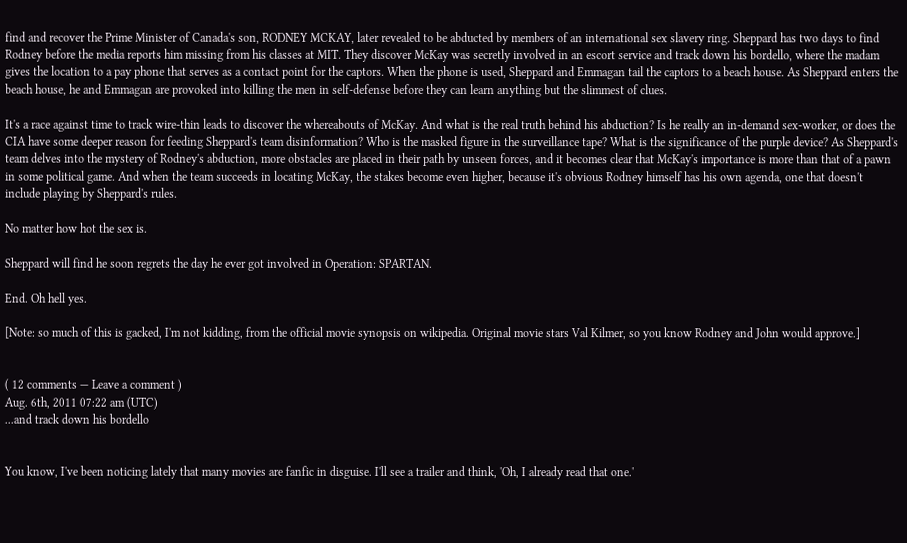find and recover the Prime Minister of Canada's son, RODNEY MCKAY, later revealed to be abducted by members of an international sex slavery ring. Sheppard has two days to find Rodney before the media reports him missing from his classes at MIT. They discover McKay was secretly involved in an escort service and track down his bordello, where the madam gives the location to a pay phone that serves as a contact point for the captors. When the phone is used, Sheppard and Emmagan tail the captors to a beach house. As Sheppard enters the beach house, he and Emmagan are provoked into killing the men in self-defense before they can learn anything but the slimmest of clues.

It's a race against time to track wire-thin leads to discover the whereabouts of McKay. And what is the real truth behind his abduction? Is he really an in-demand sex-worker, or does the CIA have some deeper reason for feeding Sheppard's team disinformation? Who is the masked figure in the surveillance tape? What is the significance of the purple device? As Sheppard's team delves into the mystery of Rodney's abduction, more obstacles are placed in their path by unseen forces, and it becomes clear that McKay's importance is more than that of a pawn in some political game. And when the team succeeds in locating McKay, the stakes become even higher, because it's obvious Rodney himself has his own agenda, one that doesn't include playing by Sheppard's rules.

No matter how hot the sex is.

Sheppard will find he soon regrets the day he ever got involved in Operation: SPARTAN.

End. Oh hell yes.

[Note: so much of this is gacked, I'm not kidding, from the official movie synopsis on wikipedia. Original movie stars Val Kilmer, so you know Rodney and John would approve.]


( 12 comments — Leave a comment )
Aug. 6th, 2011 07:22 am (UTC)
...and track down his bordello


You know, I've been noticing lately that many movies are fanfic in disguise. I'll see a trailer and think, 'Oh, I already read that one.'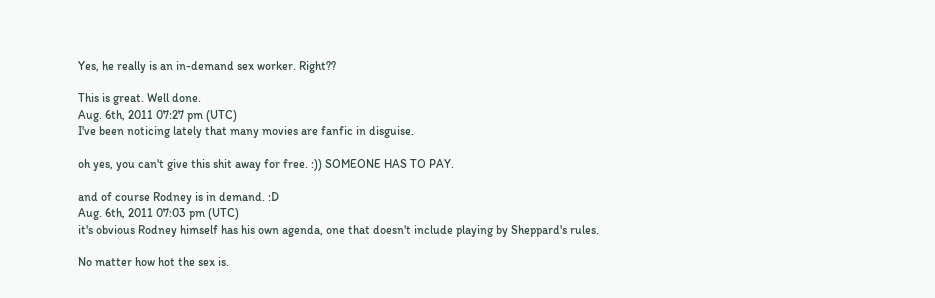Yes, he really is an in-demand sex worker. Right??

This is great. Well done.
Aug. 6th, 2011 07:27 pm (UTC)
I've been noticing lately that many movies are fanfic in disguise.

oh yes, you can't give this shit away for free. :)) SOMEONE HAS TO PAY.

and of course Rodney is in demand. :D
Aug. 6th, 2011 07:03 pm (UTC)
it's obvious Rodney himself has his own agenda, one that doesn't include playing by Sheppard's rules.

No matter how hot the sex is.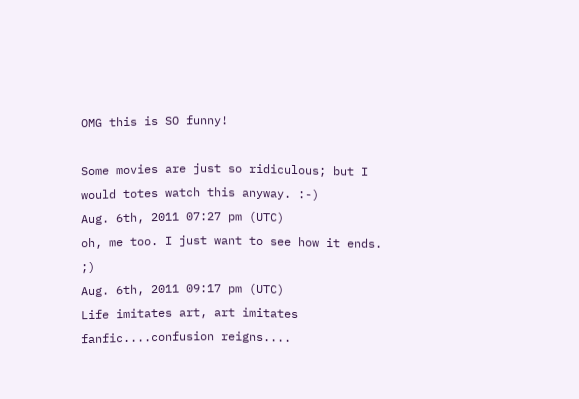OMG this is SO funny!

Some movies are just so ridiculous; but I would totes watch this anyway. :-)
Aug. 6th, 2011 07:27 pm (UTC)
oh, me too. I just want to see how it ends. ;)
Aug. 6th, 2011 09:17 pm (UTC)
Life imitates art, art imitates fanfic....confusion reigns....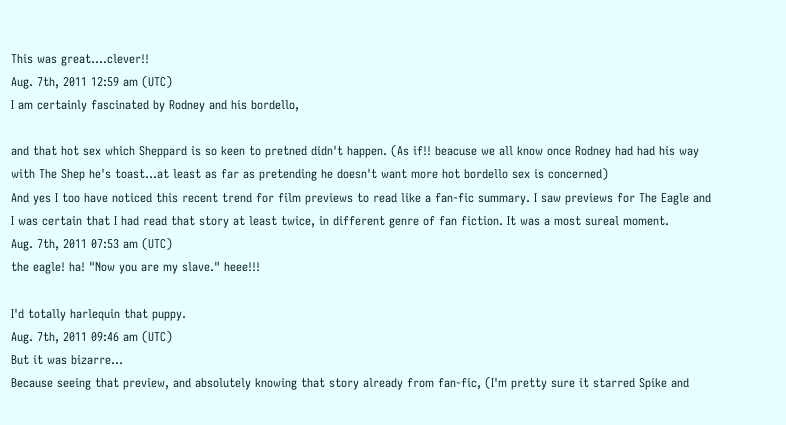This was great....clever!!
Aug. 7th, 2011 12:59 am (UTC)
I am certainly fascinated by Rodney and his bordello,

and that hot sex which Sheppard is so keen to pretned didn't happen. (As if!! beacuse we all know once Rodney had had his way with The Shep he's toast...at least as far as pretending he doesn't want more hot bordello sex is concerned)
And yes I too have noticed this recent trend for film previews to read like a fan-fic summary. I saw previews for The Eagle and I was certain that I had read that story at least twice, in different genre of fan fiction. It was a most sureal moment.
Aug. 7th, 2011 07:53 am (UTC)
the eagle! ha! "Now you are my slave." heee!!!

I'd totally harlequin that puppy.
Aug. 7th, 2011 09:46 am (UTC)
But it was bizarre...
Because seeing that preview, and absolutely knowing that story already from fan-fic, (I'm pretty sure it starred Spike and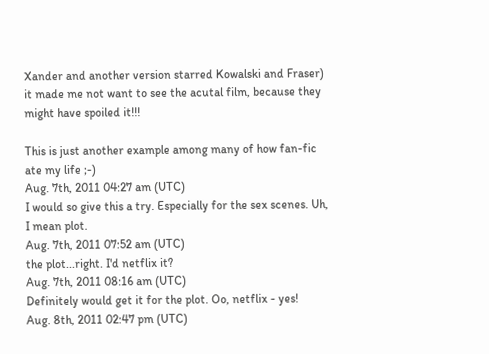Xander and another version starred Kowalski and Fraser) it made me not want to see the acutal film, because they might have spoiled it!!!

This is just another example among many of how fan-fic ate my life ;-)
Aug. 7th, 2011 04:27 am (UTC)
I would so give this a try. Especially for the sex scenes. Uh, I mean plot.
Aug. 7th, 2011 07:52 am (UTC)
the plot...right. I'd netflix it?
Aug. 7th, 2011 08:16 am (UTC)
Definitely would get it for the plot. Oo, netflix - yes!
Aug. 8th, 2011 02:47 pm (UTC)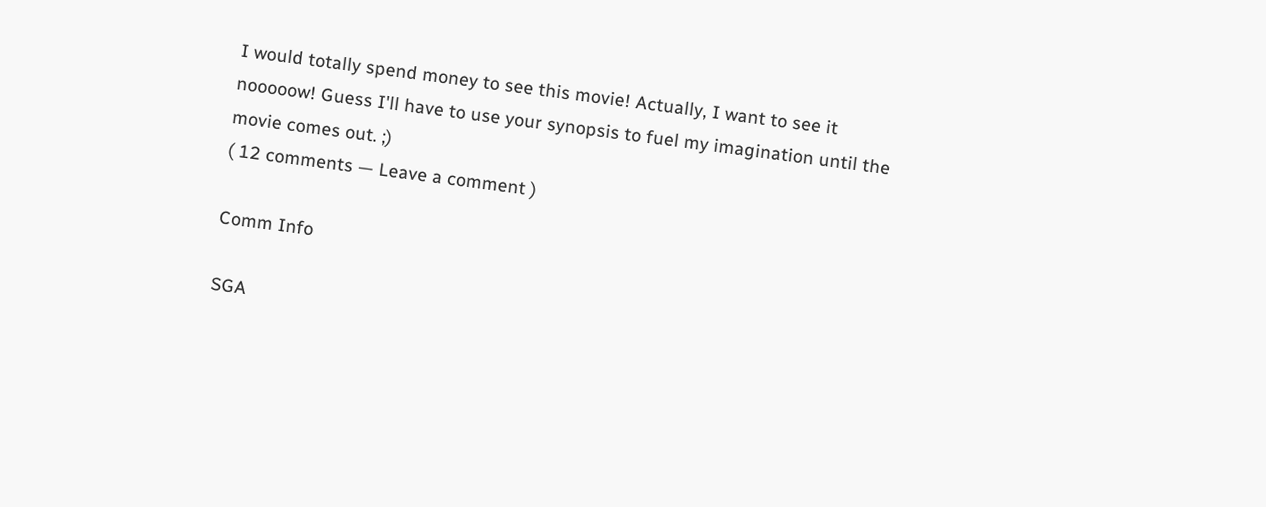I would totally spend money to see this movie! Actually, I want to see it nooooow! Guess I'll have to use your synopsis to fuel my imagination until the movie comes out. ;)
( 12 comments — Leave a comment )

Comm Info

SGA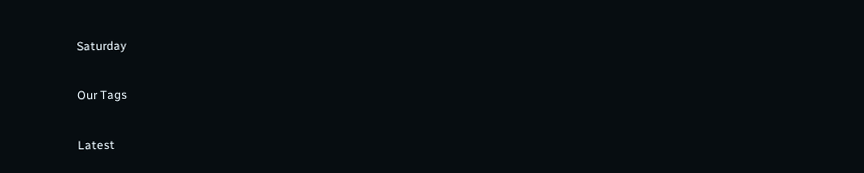Saturday

Our Tags

Latest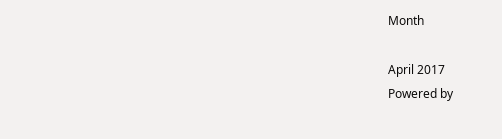Month

April 2017
Powered by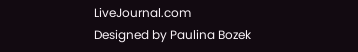LiveJournal.com
Designed by Paulina Bozek